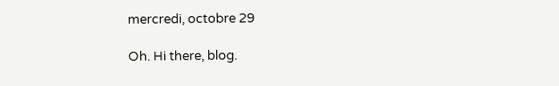mercredi, octobre 29

Oh. Hi there, blog.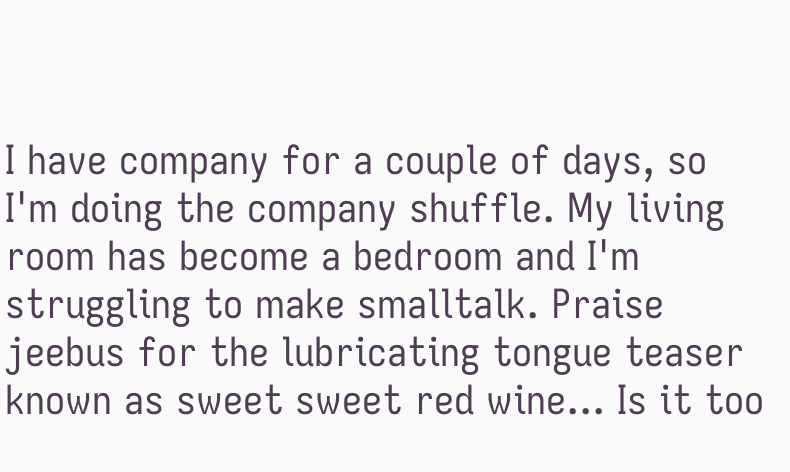I have company for a couple of days, so I'm doing the company shuffle. My living room has become a bedroom and I'm struggling to make smalltalk. Praise jeebus for the lubricating tongue teaser known as sweet sweet red wine... Is it too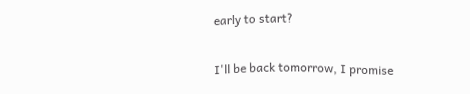early to start?

I'll be back tomorrow, I promise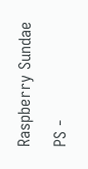Raspberry Sundae

PS -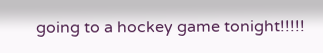going to a hockey game tonight!!!!!